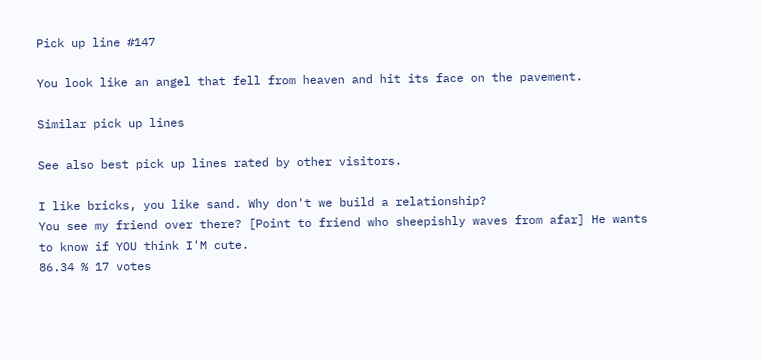Pick up line #147

You look like an angel that fell from heaven and hit its face on the pavement.

Similar pick up lines

See also best pick up lines rated by other visitors.

I like bricks, you like sand. Why don't we build a relationship?
You see my friend over there? [Point to friend who sheepishly waves from afar] He wants to know if YOU think I'M cute.
86.34 % 17 votes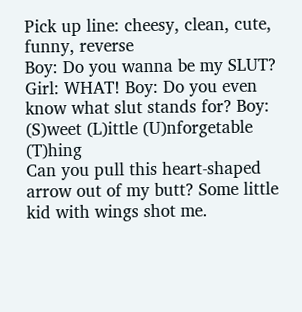Pick up line: cheesy, clean, cute, funny, reverse
Boy: Do you wanna be my SLUT? Girl: WHAT! Boy: Do you even know what slut stands for? Boy: (S)weet (L)ittle (U)nforgetable (T)hing
Can you pull this heart-shaped arrow out of my butt? Some little kid with wings shot me.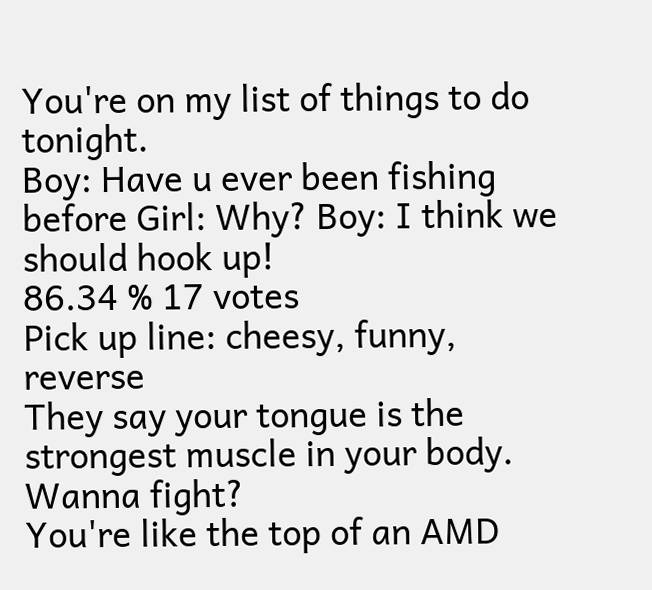You're on my list of things to do tonight.
Boy: Have u ever been fishing before Girl: Why? Boy: I think we should hook up!
86.34 % 17 votes
Pick up line: cheesy, funny, reverse
They say your tongue is the strongest muscle in your body. Wanna fight?
You're like the top of an AMD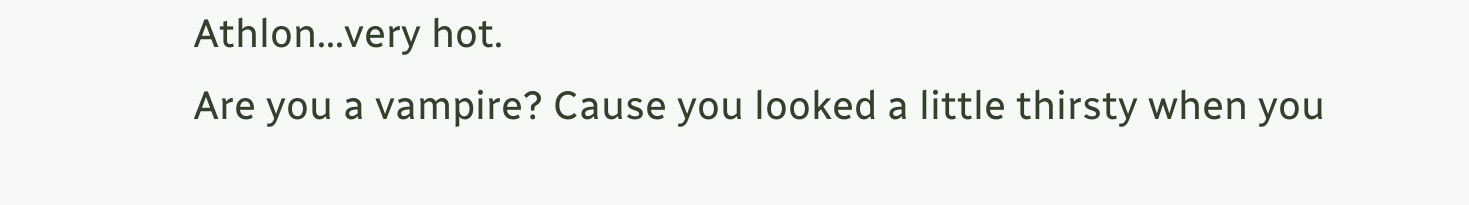Athlon...very hot.
Are you a vampire? Cause you looked a little thirsty when you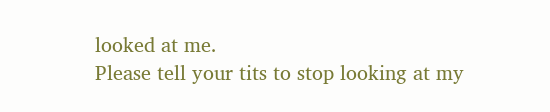looked at me.
Please tell your tits to stop looking at my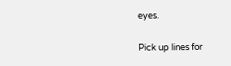eyes.

Pick up lines for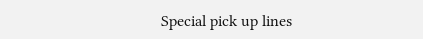Special pick up lines